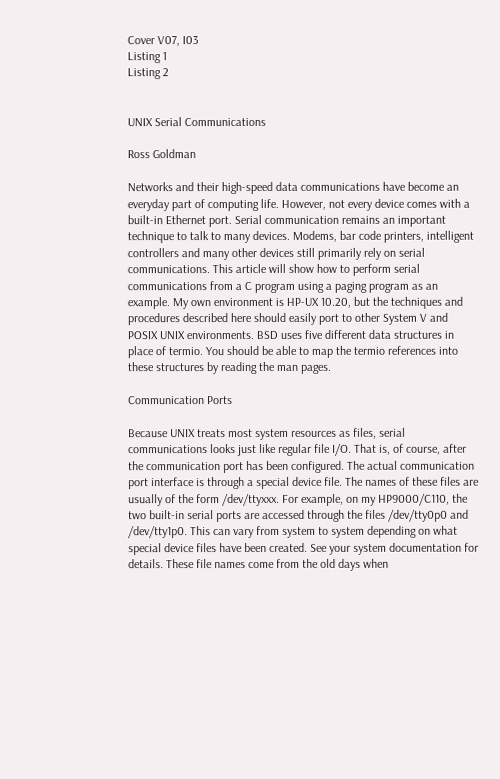Cover V07, I03
Listing 1
Listing 2


UNIX Serial Communications

Ross Goldman

Networks and their high-speed data communications have become an everyday part of computing life. However, not every device comes with a built-in Ethernet port. Serial communication remains an important technique to talk to many devices. Modems, bar code printers, intelligent controllers and many other devices still primarily rely on serial communications. This article will show how to perform serial communications from a C program using a paging program as an example. My own environment is HP-UX 10.20, but the techniques and procedures described here should easily port to other System V and POSIX UNIX environments. BSD uses five different data structures in place of termio. You should be able to map the termio references into these structures by reading the man pages.

Communication Ports

Because UNIX treats most system resources as files, serial communications looks just like regular file I/O. That is, of course, after the communication port has been configured. The actual communication port interface is through a special device file. The names of these files are usually of the form /dev/ttyxxx. For example, on my HP9000/C110, the two built-in serial ports are accessed through the files /dev/tty0p0 and /dev/tty1p0. This can vary from system to system depending on what special device files have been created. See your system documentation for details. These file names come from the old days when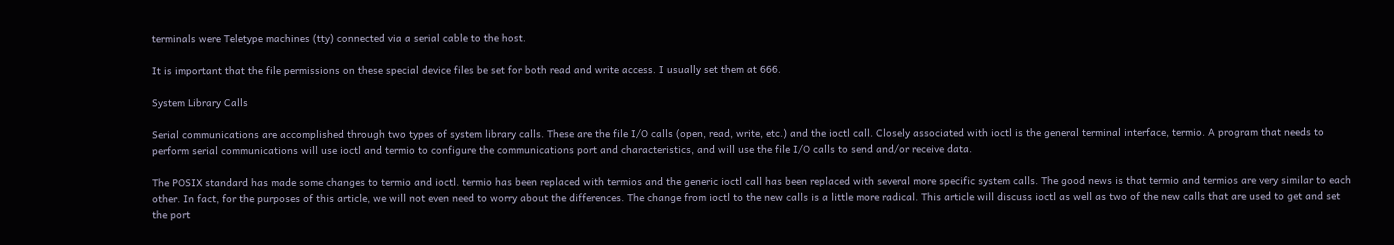terminals were Teletype machines (tty) connected via a serial cable to the host.

It is important that the file permissions on these special device files be set for both read and write access. I usually set them at 666.

System Library Calls

Serial communications are accomplished through two types of system library calls. These are the file I/O calls (open, read, write, etc.) and the ioctl call. Closely associated with ioctl is the general terminal interface, termio. A program that needs to perform serial communications will use ioctl and termio to configure the communications port and characteristics, and will use the file I/O calls to send and/or receive data.

The POSIX standard has made some changes to termio and ioctl. termio has been replaced with termios and the generic ioctl call has been replaced with several more specific system calls. The good news is that termio and termios are very similar to each other. In fact, for the purposes of this article, we will not even need to worry about the differences. The change from ioctl to the new calls is a little more radical. This article will discuss ioctl as well as two of the new calls that are used to get and set the port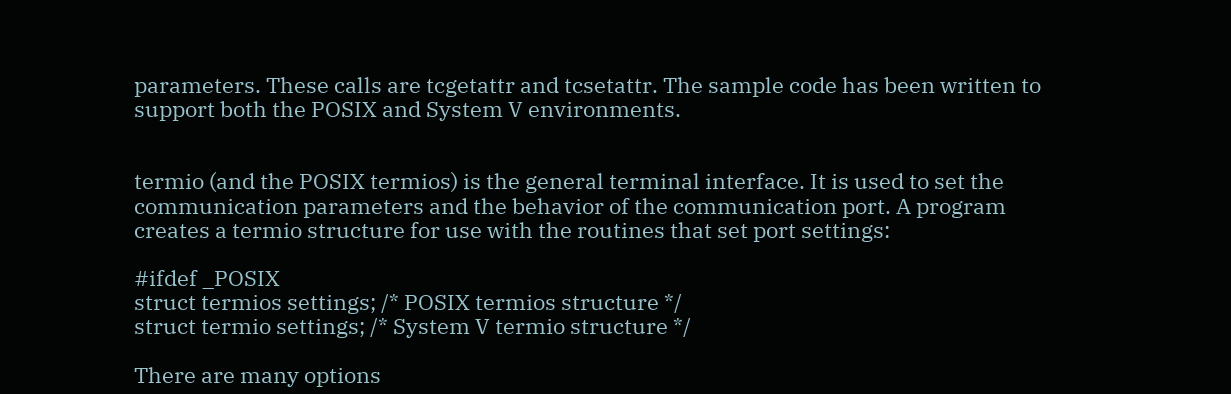parameters. These calls are tcgetattr and tcsetattr. The sample code has been written to support both the POSIX and System V environments.


termio (and the POSIX termios) is the general terminal interface. It is used to set the communication parameters and the behavior of the communication port. A program creates a termio structure for use with the routines that set port settings:

#ifdef _POSIX
struct termios settings; /* POSIX termios structure */
struct termio settings; /* System V termio structure */

There are many options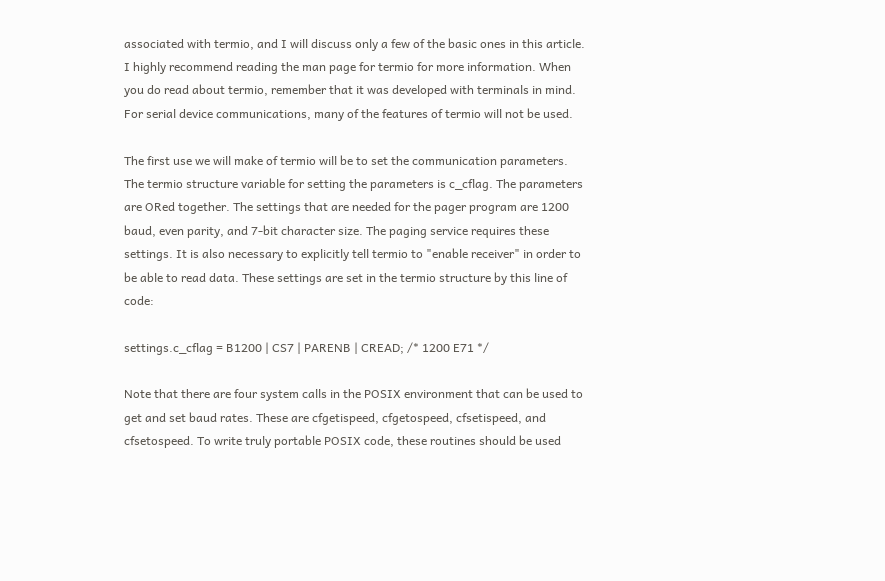associated with termio, and I will discuss only a few of the basic ones in this article. I highly recommend reading the man page for termio for more information. When you do read about termio, remember that it was developed with terminals in mind. For serial device communications, many of the features of termio will not be used.

The first use we will make of termio will be to set the communication parameters. The termio structure variable for setting the parameters is c_cflag. The parameters are ORed together. The settings that are needed for the pager program are 1200 baud, even parity, and 7-bit character size. The paging service requires these settings. It is also necessary to explicitly tell termio to "enable receiver" in order to be able to read data. These settings are set in the termio structure by this line of code:

settings.c_cflag = B1200 | CS7 | PARENB | CREAD; /* 1200 E71 */

Note that there are four system calls in the POSIX environment that can be used to get and set baud rates. These are cfgetispeed, cfgetospeed, cfsetispeed, and cfsetospeed. To write truly portable POSIX code, these routines should be used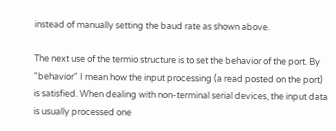instead of manually setting the baud rate as shown above.

The next use of the termio structure is to set the behavior of the port. By "behavior" I mean how the input processing (a read posted on the port) is satisfied. When dealing with non-terminal serial devices, the input data is usually processed one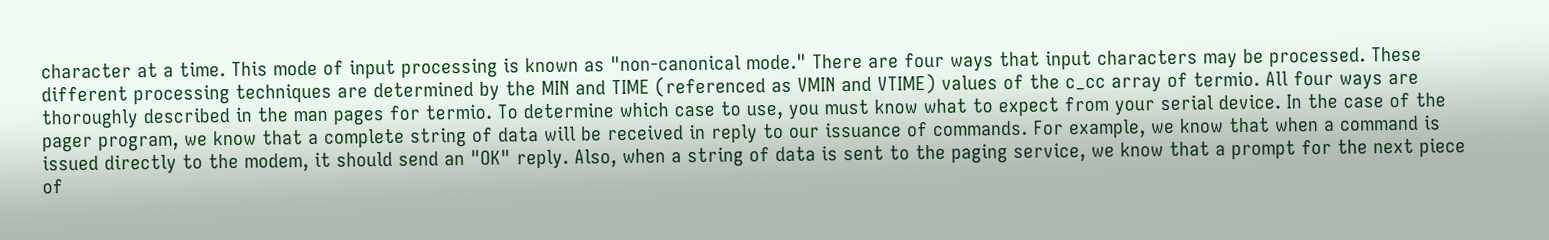character at a time. This mode of input processing is known as "non-canonical mode." There are four ways that input characters may be processed. These different processing techniques are determined by the MIN and TIME (referenced as VMIN and VTIME) values of the c_cc array of termio. All four ways are thoroughly described in the man pages for termio. To determine which case to use, you must know what to expect from your serial device. In the case of the pager program, we know that a complete string of data will be received in reply to our issuance of commands. For example, we know that when a command is issued directly to the modem, it should send an "OK" reply. Also, when a string of data is sent to the paging service, we know that a prompt for the next piece of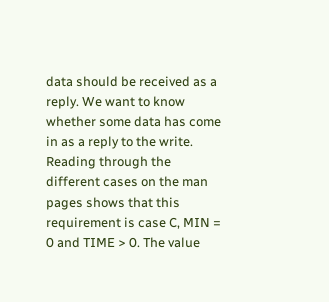data should be received as a reply. We want to know whether some data has come in as a reply to the write. Reading through the different cases on the man pages shows that this requirement is case C, MIN = 0 and TIME > 0. The value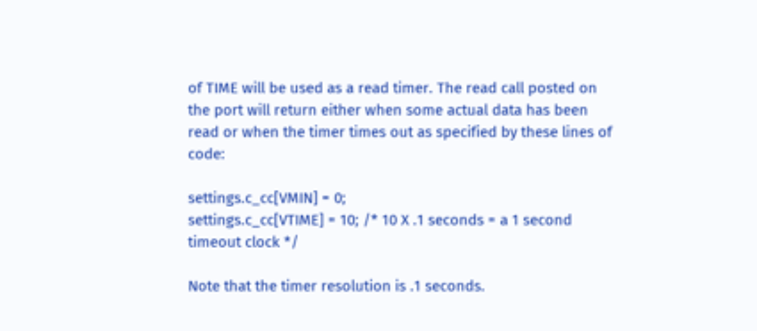of TIME will be used as a read timer. The read call posted on the port will return either when some actual data has been read or when the timer times out as specified by these lines of code:

settings.c_cc[VMIN] = 0;
settings.c_cc[VTIME] = 10; /* 10 X .1 seconds = a 1 second
timeout clock */

Note that the timer resolution is .1 seconds.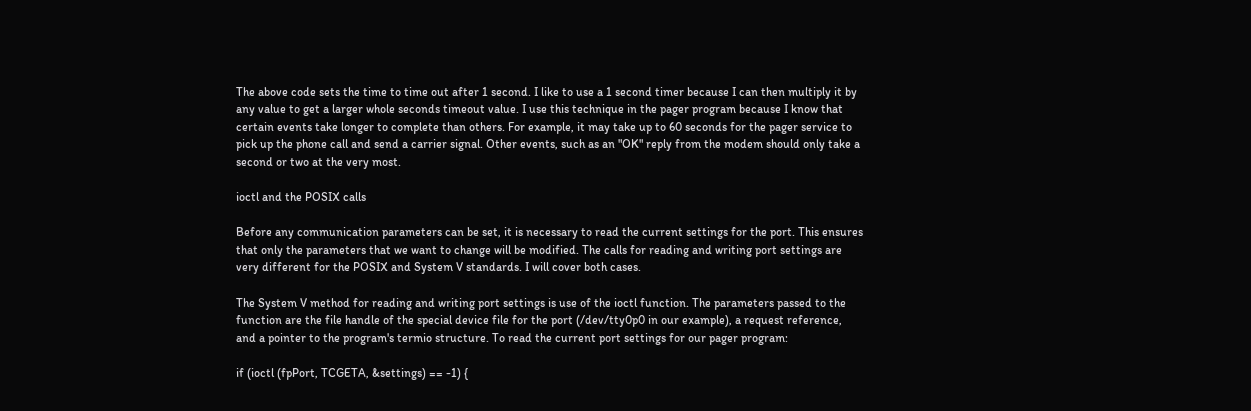The above code sets the time to time out after 1 second. I like to use a 1 second timer because I can then multiply it by any value to get a larger whole seconds timeout value. I use this technique in the pager program because I know that certain events take longer to complete than others. For example, it may take up to 60 seconds for the pager service to pick up the phone call and send a carrier signal. Other events, such as an "OK" reply from the modem should only take a second or two at the very most.

ioctl and the POSIX calls

Before any communication parameters can be set, it is necessary to read the current settings for the port. This ensures that only the parameters that we want to change will be modified. The calls for reading and writing port settings are very different for the POSIX and System V standards. I will cover both cases.

The System V method for reading and writing port settings is use of the ioctl function. The parameters passed to the function are the file handle of the special device file for the port (/dev/tty0p0 in our example), a request reference, and a pointer to the program's termio structure. To read the current port settings for our pager program:

if (ioctl (fpPort, TCGETA, &settings) == -1) {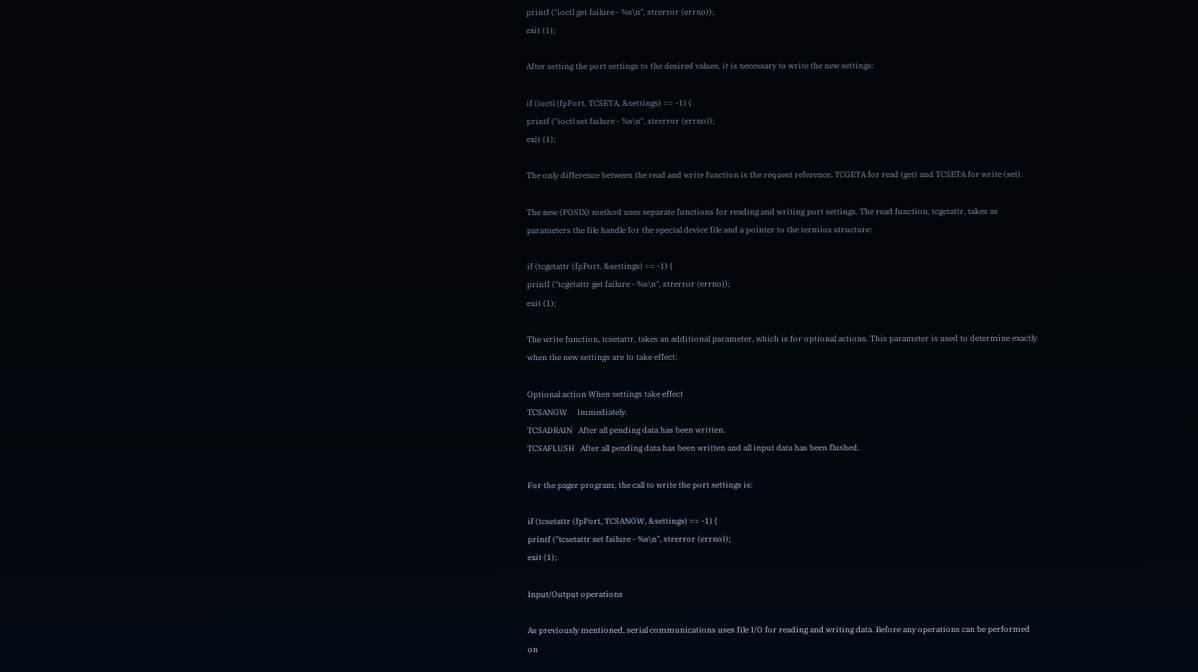printf ("ioctl get failure - %s\n", strerror (errno));
exit (1);

After setting the port settings to the desired values, it is necessary to write the new settings:

if (ioctl (fpPort, TCSETA, &settings) == -1) {
printf ("ioctl set failure - %s\n", strerror (errno));
exit (1);

The only difference between the read and write function is the request reference, TCGETA for read (get) and TCSETA for write (set).

The new (POSIX) method uses separate functions for reading and writing port settings. The read function, tcgetattr, takes as parameters the file handle for the special device file and a pointer to the termios structure:

if (tcgetattr (fpPort, &settings) == -1) {
printf ("tcgetattr get failure - %s\n", strerror (errno));
exit (1);

The write function, tcsetattr, takes an additional parameter, which is for optional actions. This parameter is used to determine exactly when the new settings are to take effect:

Optional action When settings take effect
TCSANOW     Immediately.
TCSADRAIN   After all pending data has been written.
TCSAFLUSH   After all pending data has been written and all input data has been flushed.

For the pager program, the call to write the port settings is:

if (tcsetattr (fpPort, TCSANOW, &settings) == -1) {
printf ("tcsetattr set failure - %s\n", strerror (errno));
exit (1);

Input/Output operations

As previously mentioned, serial communications uses file I/O for reading and writing data. Before any operations can be performed on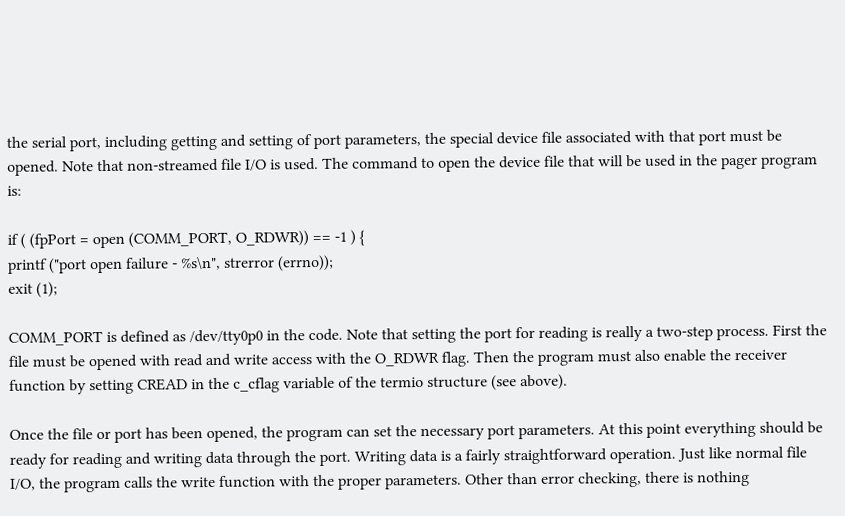the serial port, including getting and setting of port parameters, the special device file associated with that port must be opened. Note that non-streamed file I/O is used. The command to open the device file that will be used in the pager program is:

if ( (fpPort = open (COMM_PORT, O_RDWR)) == -1 ) {
printf ("port open failure - %s\n", strerror (errno));
exit (1);

COMM_PORT is defined as /dev/tty0p0 in the code. Note that setting the port for reading is really a two-step process. First the file must be opened with read and write access with the O_RDWR flag. Then the program must also enable the receiver function by setting CREAD in the c_cflag variable of the termio structure (see above).

Once the file or port has been opened, the program can set the necessary port parameters. At this point everything should be ready for reading and writing data through the port. Writing data is a fairly straightforward operation. Just like normal file I/O, the program calls the write function with the proper parameters. Other than error checking, there is nothing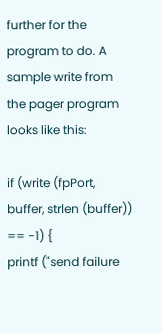further for the program to do. A sample write from the pager program looks like this:

if (write (fpPort, buffer, strlen (buffer)) == -1) {
printf ("send failure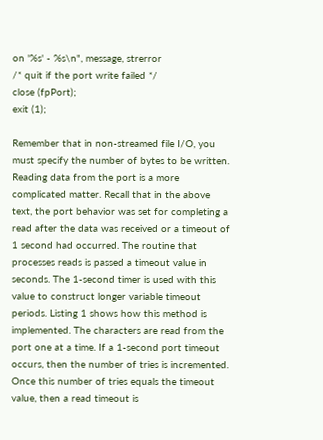on '%s' - %s\n", message, strerror
/* quit if the port write failed */
close (fpPort);
exit (1);

Remember that in non-streamed file I/O, you must specify the number of bytes to be written. Reading data from the port is a more complicated matter. Recall that in the above text, the port behavior was set for completing a read after the data was received or a timeout of 1 second had occurred. The routine that processes reads is passed a timeout value in seconds. The 1-second timer is used with this value to construct longer variable timeout periods. Listing 1 shows how this method is implemented. The characters are read from the port one at a time. If a 1-second port timeout occurs, then the number of tries is incremented. Once this number of tries equals the timeout value, then a read timeout is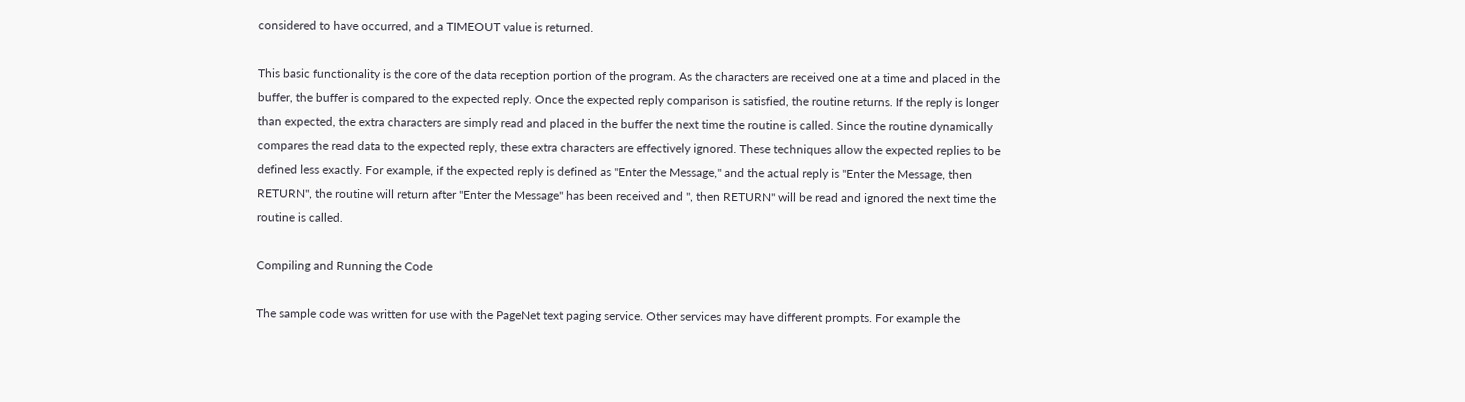considered to have occurred, and a TIMEOUT value is returned.

This basic functionality is the core of the data reception portion of the program. As the characters are received one at a time and placed in the buffer, the buffer is compared to the expected reply. Once the expected reply comparison is satisfied, the routine returns. If the reply is longer than expected, the extra characters are simply read and placed in the buffer the next time the routine is called. Since the routine dynamically compares the read data to the expected reply, these extra characters are effectively ignored. These techniques allow the expected replies to be defined less exactly. For example, if the expected reply is defined as "Enter the Message," and the actual reply is "Enter the Message, then RETURN", the routine will return after "Enter the Message" has been received and ", then RETURN" will be read and ignored the next time the routine is called.

Compiling and Running the Code

The sample code was written for use with the PageNet text paging service. Other services may have different prompts. For example the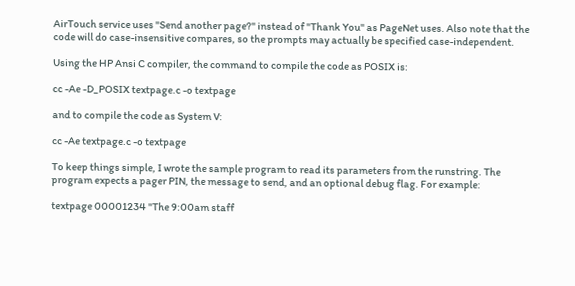AirTouch service uses "Send another page?" instead of "Thank You" as PageNet uses. Also note that the code will do case-insensitive compares, so the prompts may actually be specified case-independent.

Using the HP Ansi C compiler, the command to compile the code as POSIX is:

cc -Ae -D_POSIX textpage.c -o textpage

and to compile the code as System V:

cc -Ae textpage.c -o textpage

To keep things simple, I wrote the sample program to read its parameters from the runstring. The program expects a pager PIN, the message to send, and an optional debug flag. For example:

textpage 00001234 "The 9:00am staff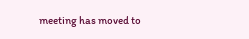meeting has moved to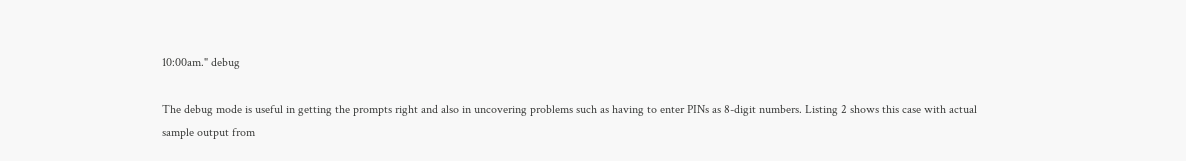10:00am." debug

The debug mode is useful in getting the prompts right and also in uncovering problems such as having to enter PINs as 8-digit numbers. Listing 2 shows this case with actual sample output from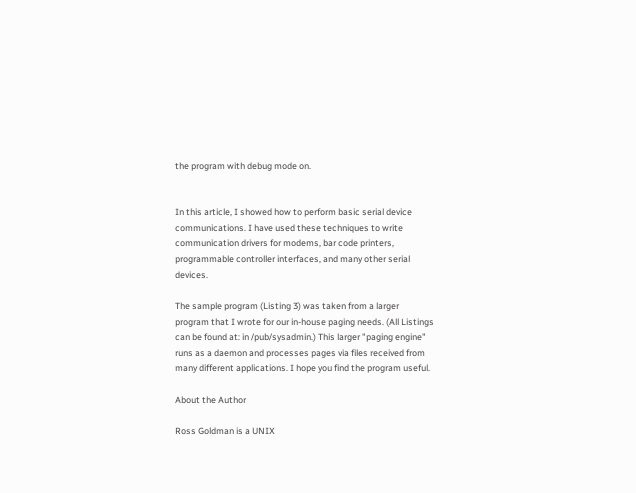the program with debug mode on.


In this article, I showed how to perform basic serial device communications. I have used these techniques to write communication drivers for modems, bar code printers, programmable controller interfaces, and many other serial devices.

The sample program (Listing 3) was taken from a larger program that I wrote for our in-house paging needs. (All Listings can be found at: in /pub/sysadmin.) This larger "paging engine" runs as a daemon and processes pages via files received from many different applications. I hope you find the program useful.

About the Author

Ross Goldman is a UNIX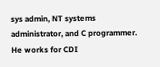sys admin, NT systems administrator, and C programmer. He works for CDI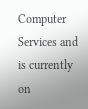Computer Services and is currently on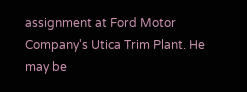assignment at Ford Motor Company's Utica Trim Plant. He may be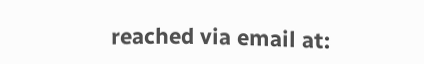reached via email at: